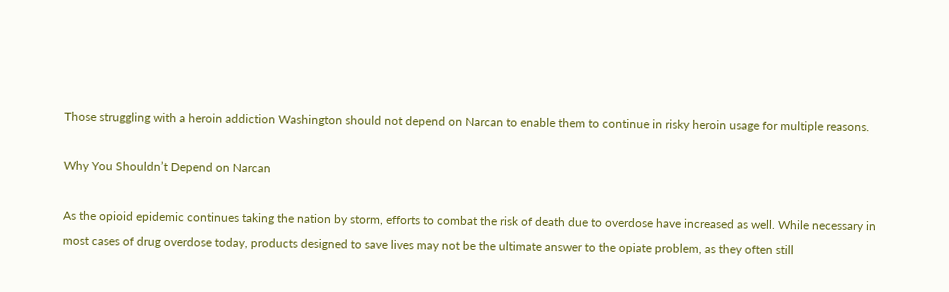Those struggling with a heroin addiction Washington should not depend on Narcan to enable them to continue in risky heroin usage for multiple reasons.

Why You Shouldn’t Depend on Narcan

As the opioid epidemic continues taking the nation by storm, efforts to combat the risk of death due to overdose have increased as well. While necessary in most cases of drug overdose today, products designed to save lives may not be the ultimate answer to the opiate problem, as they often still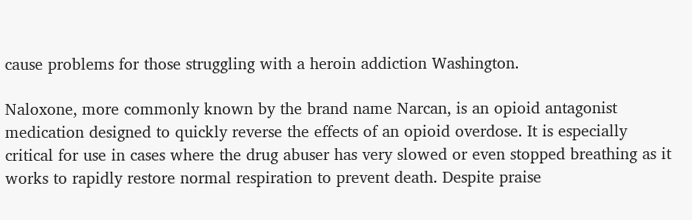cause problems for those struggling with a heroin addiction Washington.

Naloxone, more commonly known by the brand name Narcan, is an opioid antagonist medication designed to quickly reverse the effects of an opioid overdose. It is especially critical for use in cases where the drug abuser has very slowed or even stopped breathing as it works to rapidly restore normal respiration to prevent death. Despite praise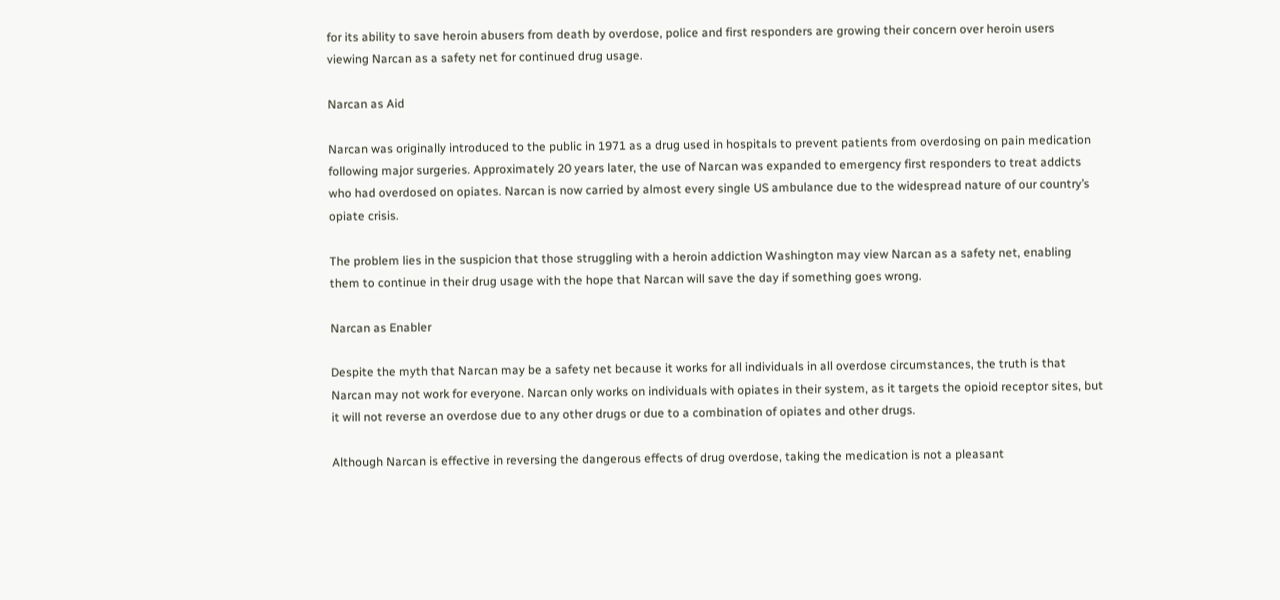for its ability to save heroin abusers from death by overdose, police and first responders are growing their concern over heroin users viewing Narcan as a safety net for continued drug usage.

Narcan as Aid

Narcan was originally introduced to the public in 1971 as a drug used in hospitals to prevent patients from overdosing on pain medication following major surgeries. Approximately 20 years later, the use of Narcan was expanded to emergency first responders to treat addicts who had overdosed on opiates. Narcan is now carried by almost every single US ambulance due to the widespread nature of our country’s opiate crisis.

The problem lies in the suspicion that those struggling with a heroin addiction Washington may view Narcan as a safety net, enabling them to continue in their drug usage with the hope that Narcan will save the day if something goes wrong.

Narcan as Enabler

Despite the myth that Narcan may be a safety net because it works for all individuals in all overdose circumstances, the truth is that Narcan may not work for everyone. Narcan only works on individuals with opiates in their system, as it targets the opioid receptor sites, but it will not reverse an overdose due to any other drugs or due to a combination of opiates and other drugs.

Although Narcan is effective in reversing the dangerous effects of drug overdose, taking the medication is not a pleasant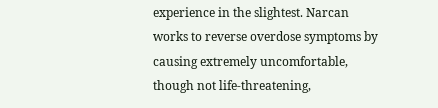experience in the slightest. Narcan works to reverse overdose symptoms by causing extremely uncomfortable, though not life-threatening,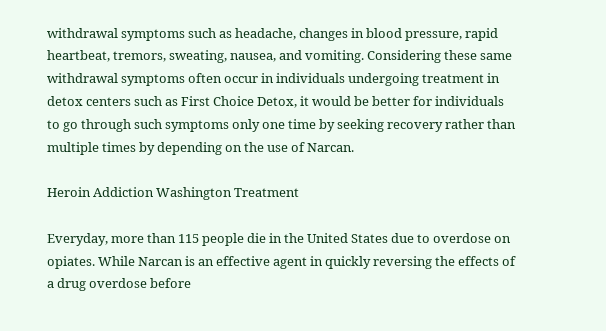withdrawal symptoms such as headache, changes in blood pressure, rapid heartbeat, tremors, sweating, nausea, and vomiting. Considering these same withdrawal symptoms often occur in individuals undergoing treatment in detox centers such as First Choice Detox, it would be better for individuals to go through such symptoms only one time by seeking recovery rather than multiple times by depending on the use of Narcan.

Heroin Addiction Washington Treatment

Everyday, more than 115 people die in the United States due to overdose on opiates. While Narcan is an effective agent in quickly reversing the effects of a drug overdose before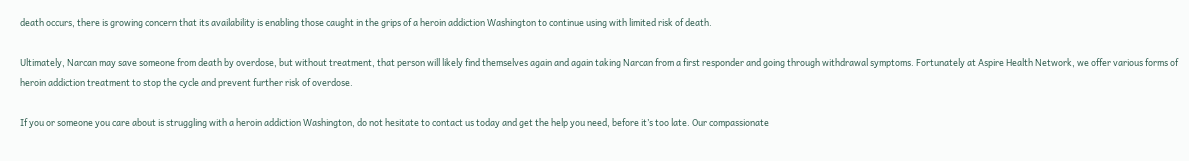death occurs, there is growing concern that its availability is enabling those caught in the grips of a heroin addiction Washington to continue using with limited risk of death.

Ultimately, Narcan may save someone from death by overdose, but without treatment, that person will likely find themselves again and again taking Narcan from a first responder and going through withdrawal symptoms. Fortunately at Aspire Health Network, we offer various forms of heroin addiction treatment to stop the cycle and prevent further risk of overdose.

If you or someone you care about is struggling with a heroin addiction Washington, do not hesitate to contact us today and get the help you need, before it’s too late. Our compassionate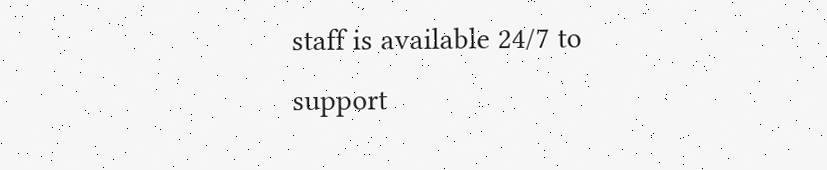staff is available 24/7 to support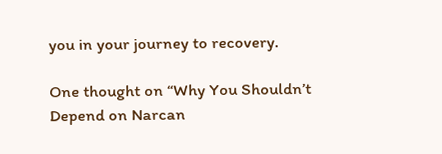you in your journey to recovery.

One thought on “Why You Shouldn’t Depend on Narcan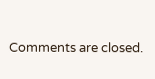Comments are closed.